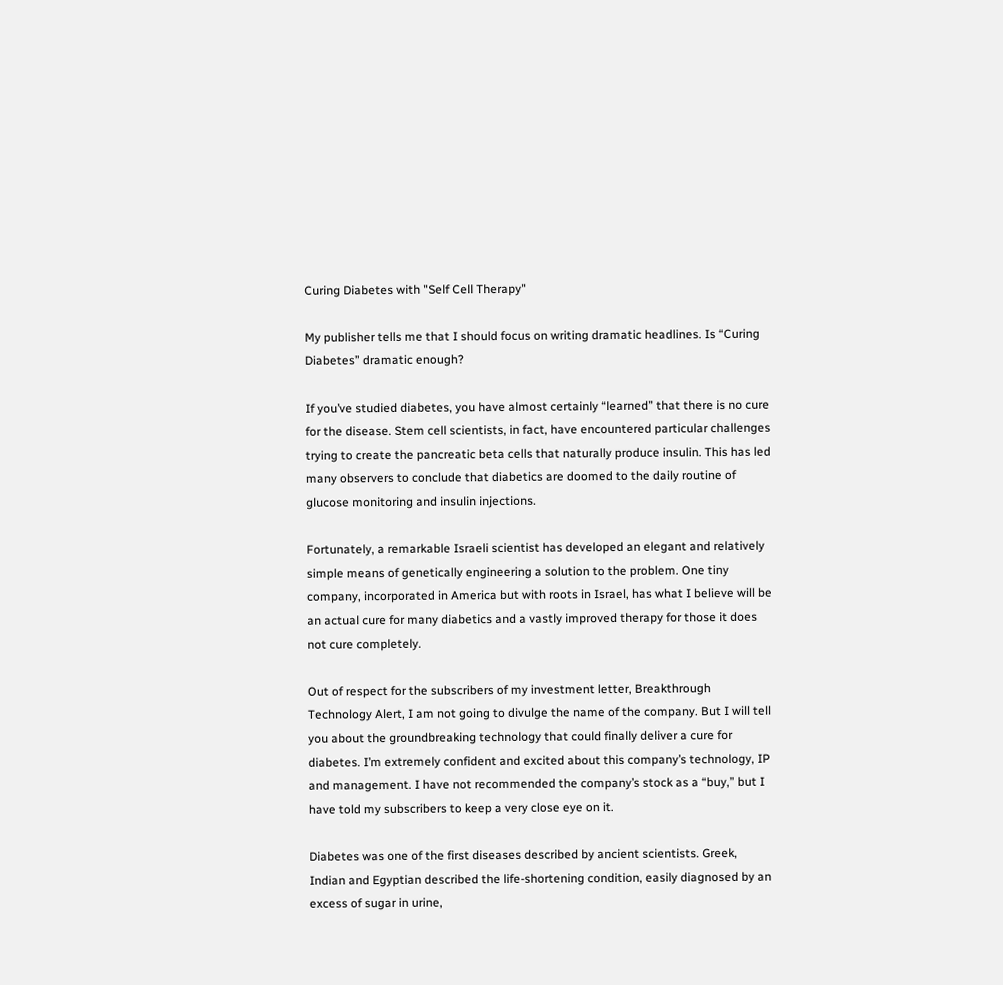Curing Diabetes with "Self Cell Therapy"

My publisher tells me that I should focus on writing dramatic headlines. Is “Curing Diabetes” dramatic enough?

If you’ve studied diabetes, you have almost certainly “learned” that there is no cure for the disease. Stem cell scientists, in fact, have encountered particular challenges trying to create the pancreatic beta cells that naturally produce insulin. This has led many observers to conclude that diabetics are doomed to the daily routine of glucose monitoring and insulin injections.

Fortunately, a remarkable Israeli scientist has developed an elegant and relatively simple means of genetically engineering a solution to the problem. One tiny company, incorporated in America but with roots in Israel, has what I believe will be an actual cure for many diabetics and a vastly improved therapy for those it does not cure completely.

Out of respect for the subscribers of my investment letter, Breakthrough Technology Alert, I am not going to divulge the name of the company. But I will tell you about the groundbreaking technology that could finally deliver a cure for diabetes. I’m extremely confident and excited about this company’s technology, IP and management. I have not recommended the company’s stock as a “buy,” but I have told my subscribers to keep a very close eye on it.

Diabetes was one of the first diseases described by ancient scientists. Greek, Indian and Egyptian described the life-shortening condition, easily diagnosed by an excess of sugar in urine,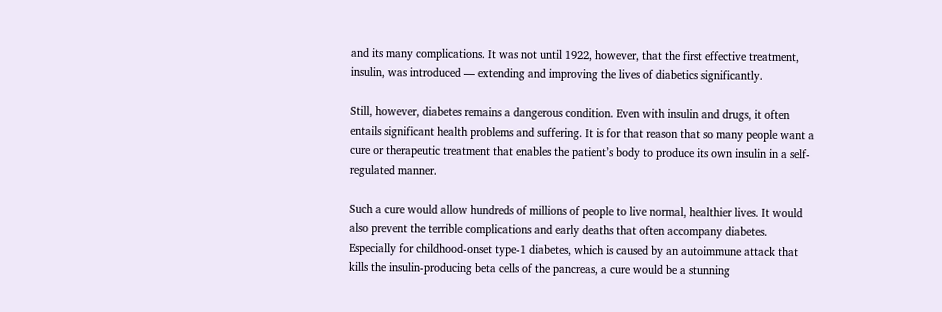and its many complications. It was not until 1922, however, that the first effective treatment, insulin, was introduced — extending and improving the lives of diabetics significantly.

Still, however, diabetes remains a dangerous condition. Even with insulin and drugs, it often entails significant health problems and suffering. It is for that reason that so many people want a cure or therapeutic treatment that enables the patient’s body to produce its own insulin in a self-regulated manner.

Such a cure would allow hundreds of millions of people to live normal, healthier lives. It would also prevent the terrible complications and early deaths that often accompany diabetes. Especially for childhood-onset type-1 diabetes, which is caused by an autoimmune attack that kills the insulin-producing beta cells of the pancreas, a cure would be a stunning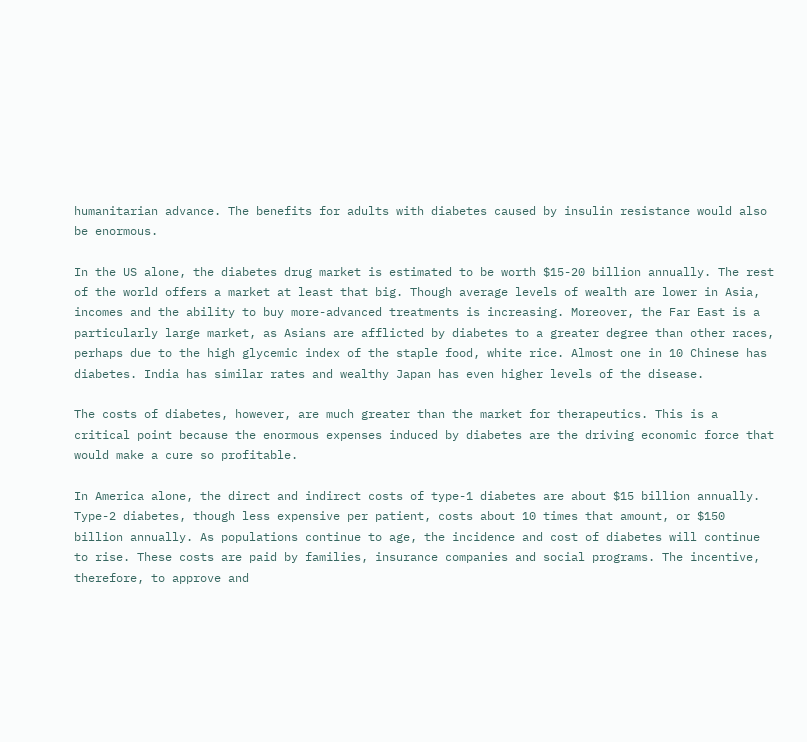humanitarian advance. The benefits for adults with diabetes caused by insulin resistance would also be enormous.

In the US alone, the diabetes drug market is estimated to be worth $15-20 billion annually. The rest of the world offers a market at least that big. Though average levels of wealth are lower in Asia, incomes and the ability to buy more-advanced treatments is increasing. Moreover, the Far East is a particularly large market, as Asians are afflicted by diabetes to a greater degree than other races, perhaps due to the high glycemic index of the staple food, white rice. Almost one in 10 Chinese has diabetes. India has similar rates and wealthy Japan has even higher levels of the disease.

The costs of diabetes, however, are much greater than the market for therapeutics. This is a critical point because the enormous expenses induced by diabetes are the driving economic force that would make a cure so profitable.

In America alone, the direct and indirect costs of type-1 diabetes are about $15 billion annually. Type-2 diabetes, though less expensive per patient, costs about 10 times that amount, or $150 billion annually. As populations continue to age, the incidence and cost of diabetes will continue to rise. These costs are paid by families, insurance companies and social programs. The incentive, therefore, to approve and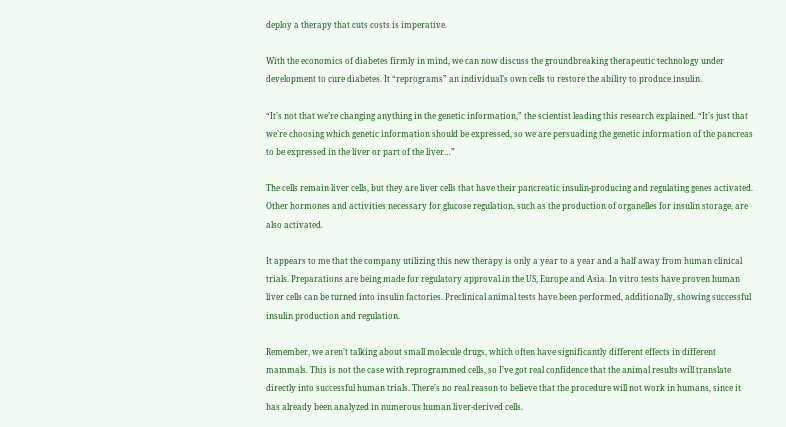deploy a therapy that cuts costs is imperative.

With the economics of diabetes firmly in mind, we can now discuss the groundbreaking therapeutic technology under development to cure diabetes. It “reprograms” an individual’s own cells to restore the ability to produce insulin.

“It’s not that we’re changing anything in the genetic information,” the scientist leading this research explained. “It’s just that we’re choosing which genetic information should be expressed, so we are persuading the genetic information of the pancreas to be expressed in the liver or part of the liver…”

The cells remain liver cells, but they are liver cells that have their pancreatic insulin-producing and regulating genes activated. Other hormones and activities necessary for glucose regulation, such as the production of organelles for insulin storage, are also activated.

It appears to me that the company utilizing this new therapy is only a year to a year and a half away from human clinical trials. Preparations are being made for regulatory approval in the US, Europe and Asia. In vitro tests have proven human liver cells can be turned into insulin factories. Preclinical animal tests have been performed, additionally, showing successful insulin production and regulation.

Remember, we aren’t talking about small molecule drugs, which often have significantly different effects in different mammals. This is not the case with reprogrammed cells, so I’ve got real confidence that the animal results will translate directly into successful human trials. There’s no real reason to believe that the procedure will not work in humans, since it has already been analyzed in numerous human liver-derived cells.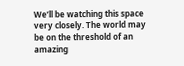We’ll be watching this space very closely. The world may be on the threshold of an amazing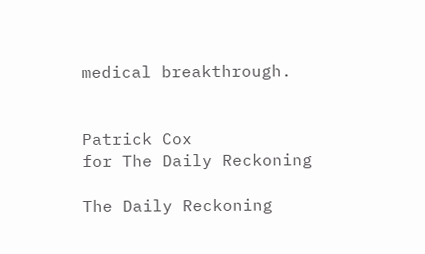medical breakthrough.


Patrick Cox
for The Daily Reckoning

The Daily Reckoning